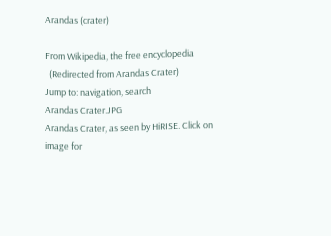Arandas (crater)

From Wikipedia, the free encyclopedia
  (Redirected from Arandas Crater)
Jump to: navigation, search
Arandas Crater.JPG
Arandas Crater, as seen by HiRISE. Click on image for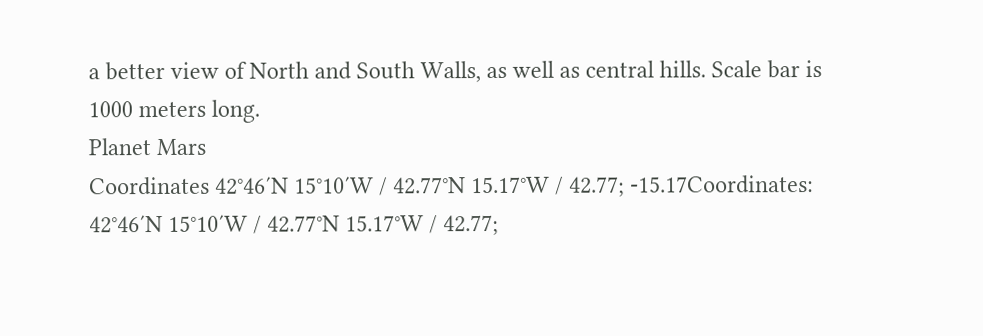a better view of North and South Walls, as well as central hills. Scale bar is 1000 meters long.
Planet Mars
Coordinates 42°46′N 15°10′W / 42.77°N 15.17°W / 42.77; -15.17Coordinates: 42°46′N 15°10′W / 42.77°N 15.17°W / 42.77;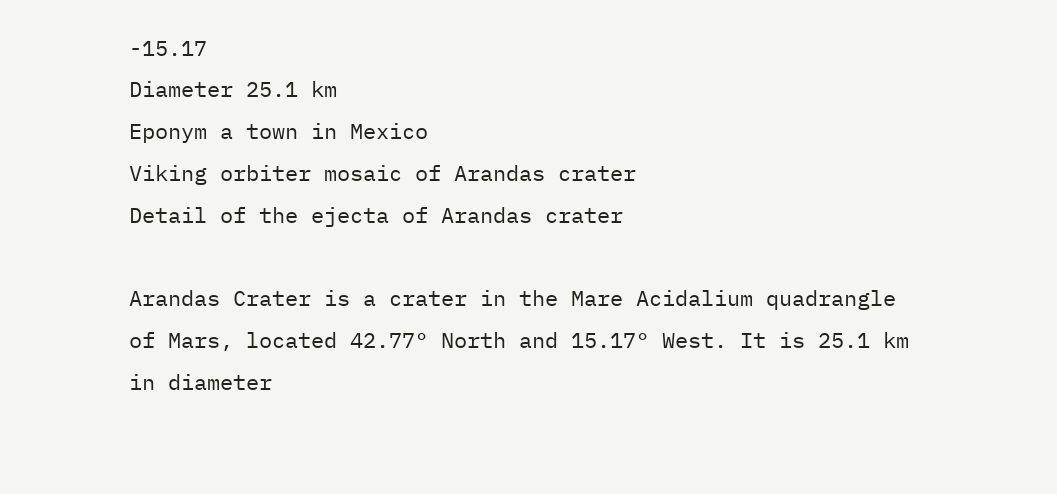-15.17
Diameter 25.1 km
Eponym a town in Mexico
Viking orbiter mosaic of Arandas crater
Detail of the ejecta of Arandas crater

Arandas Crater is a crater in the Mare Acidalium quadrangle of Mars, located 42.77° North and 15.17° West. It is 25.1 km in diameter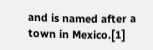and is named after a town in Mexico.[1]